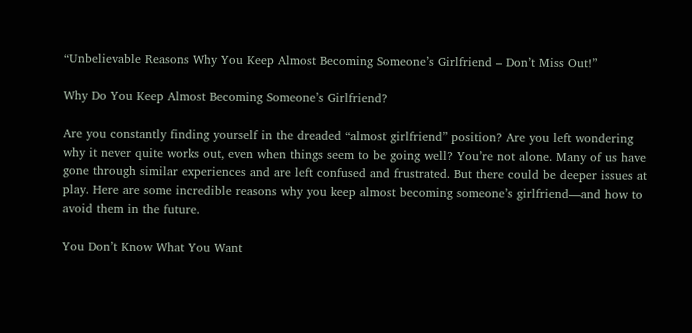“Unbelievable Reasons Why You Keep Almost Becoming Someone’s Girlfriend – Don’t Miss Out!”

Why Do You Keep Almost Becoming Someone’s Girlfriend?

Are you constantly finding yourself in the dreaded “almost girlfriend” position? Are you left wondering why it never quite works out, even when things seem to be going well? You’re not alone. Many of us have gone through similar experiences and are left confused and frustrated. But there could be deeper issues at play. Here are some incredible reasons why you keep almost becoming someone’s girlfriend—and how to avoid them in the future.

You Don’t Know What You Want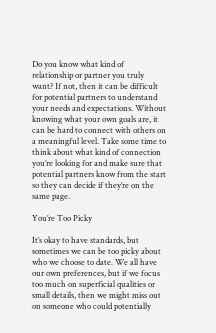Do you know what kind of relationship or partner you truly want? If not, then it can be difficult for potential partners to understand your needs and expectations. Without knowing what your own goals are, it can be hard to connect with others on a meaningful level. Take some time to think about what kind of connection you’re looking for and make sure that potential partners know from the start so they can decide if they’re on the same page.

You’re Too Picky

It’s okay to have standards, but sometimes we can be too picky about who we choose to date. We all have our own preferences, but if we focus too much on superficial qualities or small details, then we might miss out on someone who could potentially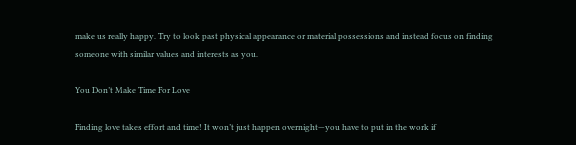make us really happy. Try to look past physical appearance or material possessions and instead focus on finding someone with similar values and interests as you.

You Don’t Make Time For Love

Finding love takes effort and time! It won’t just happen overnight—you have to put in the work if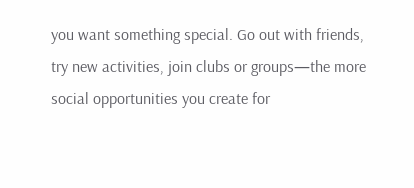you want something special. Go out with friends, try new activities, join clubs or groups—the more social opportunities you create for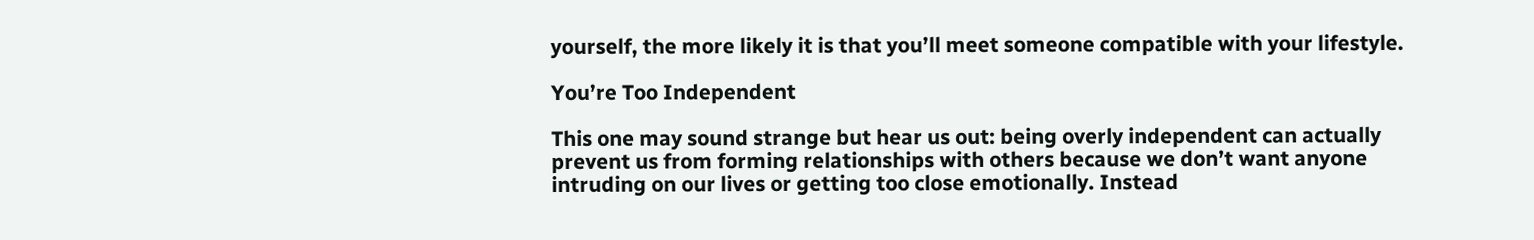yourself, the more likely it is that you’ll meet someone compatible with your lifestyle.

You’re Too Independent

This one may sound strange but hear us out: being overly independent can actually prevent us from forming relationships with others because we don’t want anyone intruding on our lives or getting too close emotionally. Instead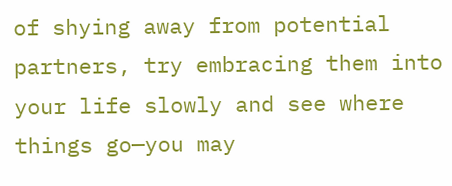of shying away from potential partners, try embracing them into your life slowly and see where things go—you may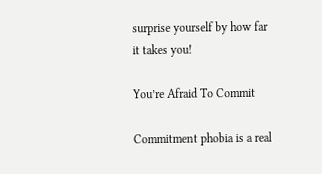surprise yourself by how far it takes you!

You’re Afraid To Commit

Commitment phobia is a real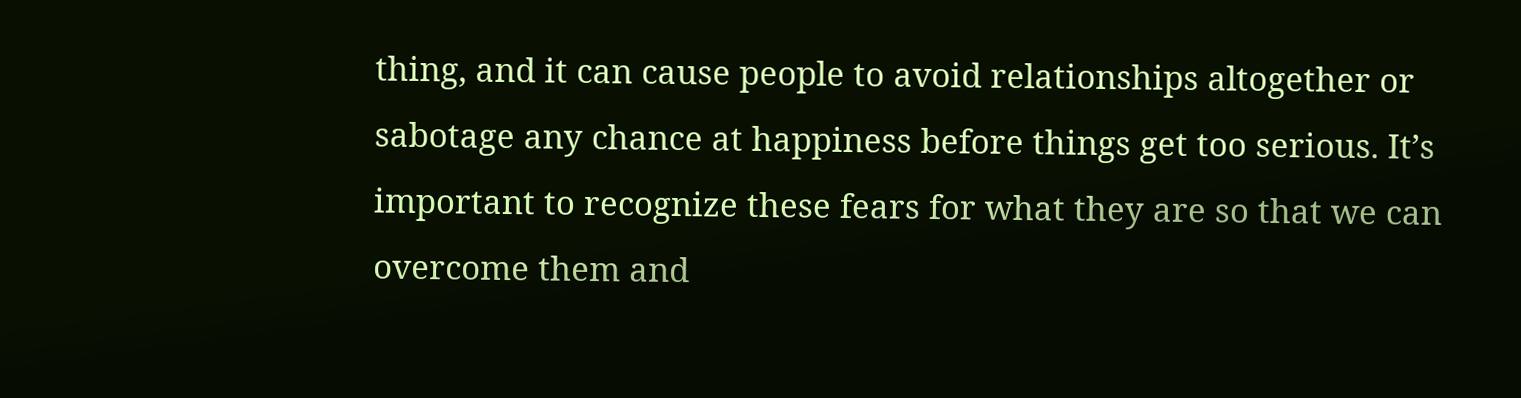thing, and it can cause people to avoid relationships altogether or sabotage any chance at happiness before things get too serious. It’s important to recognize these fears for what they are so that we can overcome them and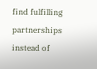find fulfilling partnerships instead of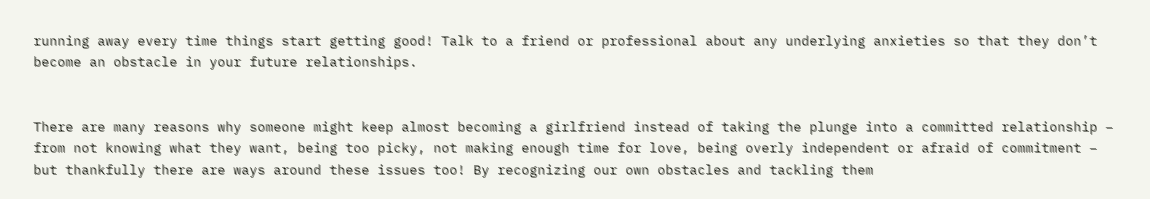running away every time things start getting good! Talk to a friend or professional about any underlying anxieties so that they don’t become an obstacle in your future relationships.


There are many reasons why someone might keep almost becoming a girlfriend instead of taking the plunge into a committed relationship – from not knowing what they want, being too picky, not making enough time for love, being overly independent or afraid of commitment – but thankfully there are ways around these issues too! By recognizing our own obstacles and tackling them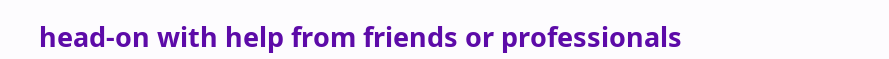head-on with help from friends or professionals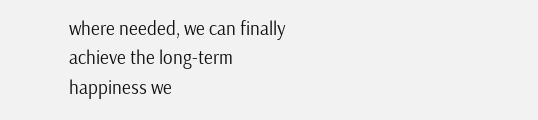where needed, we can finally achieve the long-term happiness we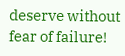deserve without fear of failure!